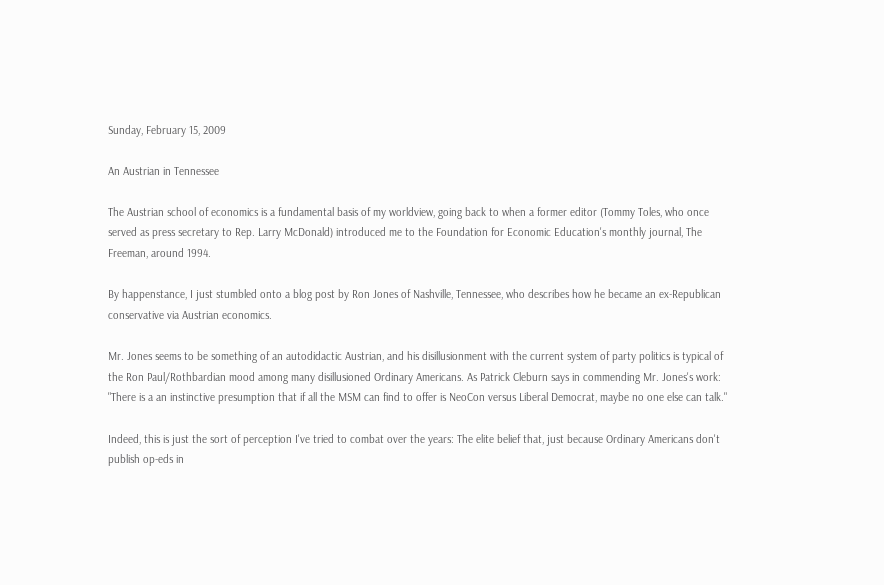Sunday, February 15, 2009

An Austrian in Tennessee

The Austrian school of economics is a fundamental basis of my worldview, going back to when a former editor (Tommy Toles, who once served as press secretary to Rep. Larry McDonald) introduced me to the Foundation for Economic Education's monthly journal, The Freeman, around 1994.

By happenstance, I just stumbled onto a blog post by Ron Jones of Nashville, Tennessee, who describes how he became an ex-Republican conservative via Austrian economics.

Mr. Jones seems to be something of an autodidactic Austrian, and his disillusionment with the current system of party politics is typical of the Ron Paul/Rothbardian mood among many disillusioned Ordinary Americans. As Patrick Cleburn says in commending Mr. Jones's work: "There is a an instinctive presumption that if all the MSM can find to offer is NeoCon versus Liberal Democrat, maybe no one else can talk."

Indeed, this is just the sort of perception I've tried to combat over the years: The elite belief that, just because Ordinary Americans don't publish op-eds in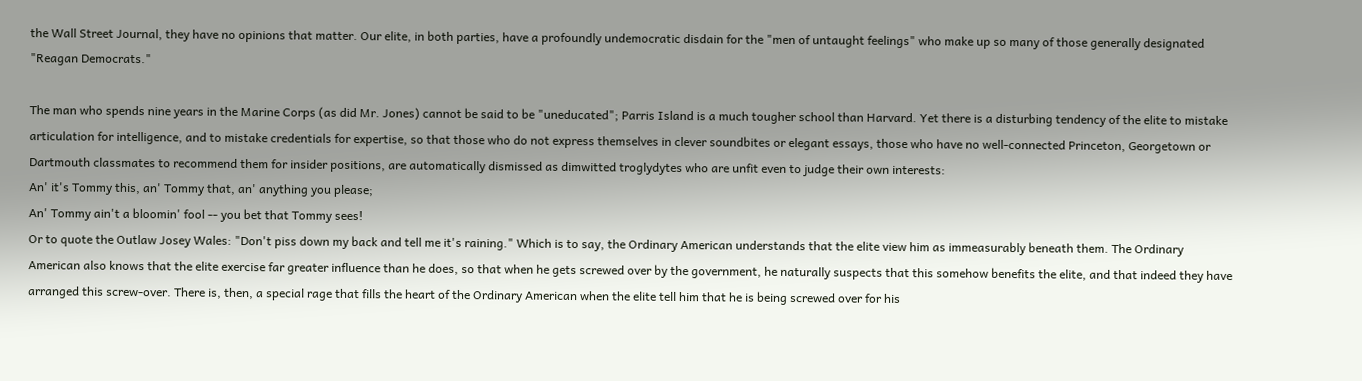the Wall Street Journal, they have no opinions that matter. Our elite, in both parties, have a profoundly undemocratic disdain for the "men of untaught feelings" who make up so many of those generally designated "Reagan Democrats."

The man who spends nine years in the Marine Corps (as did Mr. Jones) cannot be said to be "uneducated"; Parris Island is a much tougher school than Harvard. Yet there is a disturbing tendency of the elite to mistake articulation for intelligence, and to mistake credentials for expertise, so that those who do not express themselves in clever soundbites or elegant essays, those who have no well-connected Princeton, Georgetown or Dartmouth classmates to recommend them for insider positions, are automatically dismissed as dimwitted troglydytes who are unfit even to judge their own interests:
An' it's Tommy this, an' Tommy that, an' anything you please;
An' Tommy ain't a bloomin' fool -- you bet that Tommy sees!
Or to quote the Outlaw Josey Wales: "Don't piss down my back and tell me it's raining." Which is to say, the Ordinary American understands that the elite view him as immeasurably beneath them. The Ordinary American also knows that the elite exercise far greater influence than he does, so that when he gets screwed over by the government, he naturally suspects that this somehow benefits the elite, and that indeed they have arranged this screw-over. There is, then, a special rage that fills the heart of the Ordinary American when the elite tell him that he is being screwed over for his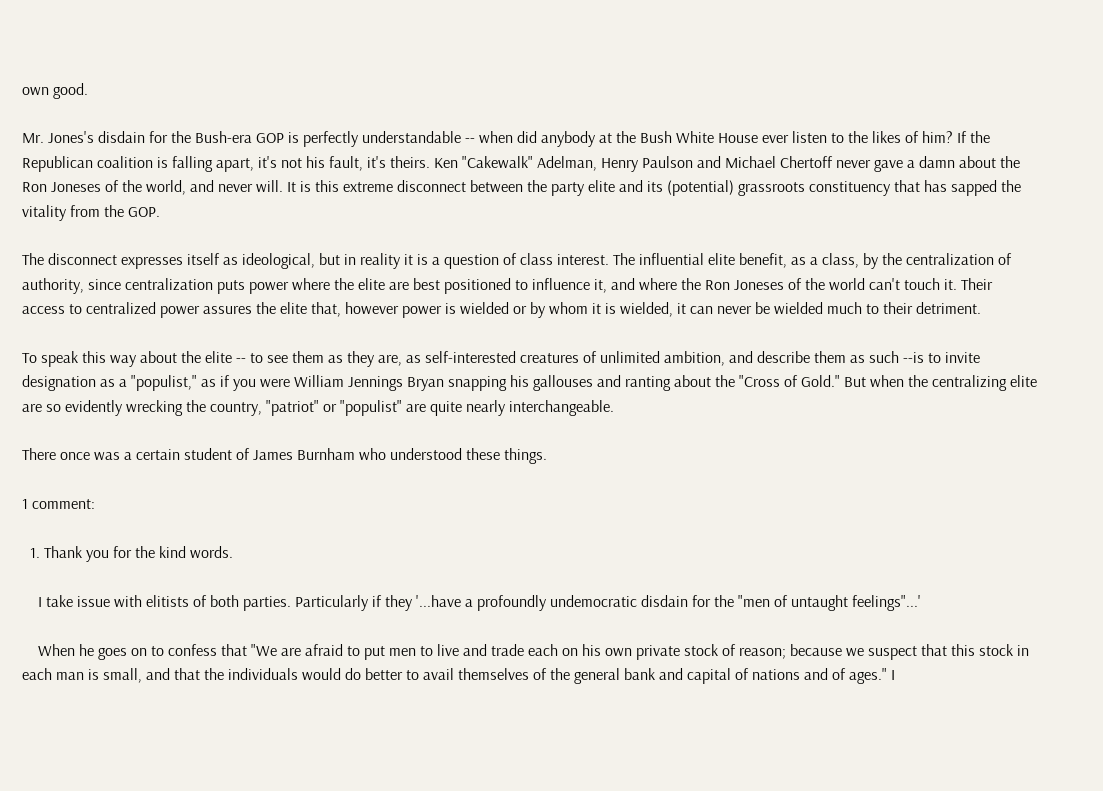own good.

Mr. Jones's disdain for the Bush-era GOP is perfectly understandable -- when did anybody at the Bush White House ever listen to the likes of him? If the Republican coalition is falling apart, it's not his fault, it's theirs. Ken "Cakewalk" Adelman, Henry Paulson and Michael Chertoff never gave a damn about the Ron Joneses of the world, and never will. It is this extreme disconnect between the party elite and its (potential) grassroots constituency that has sapped the vitality from the GOP.

The disconnect expresses itself as ideological, but in reality it is a question of class interest. The influential elite benefit, as a class, by the centralization of authority, since centralization puts power where the elite are best positioned to influence it, and where the Ron Joneses of the world can't touch it. Their access to centralized power assures the elite that, however power is wielded or by whom it is wielded, it can never be wielded much to their detriment.

To speak this way about the elite -- to see them as they are, as self-interested creatures of unlimited ambition, and describe them as such --is to invite designation as a "populist," as if you were William Jennings Bryan snapping his gallouses and ranting about the "Cross of Gold." But when the centralizing elite are so evidently wrecking the country, "patriot" or "populist" are quite nearly interchangeable.

There once was a certain student of James Burnham who understood these things.

1 comment:

  1. Thank you for the kind words.

    I take issue with elitists of both parties. Particularly if they '...have a profoundly undemocratic disdain for the "men of untaught feelings"...'

    When he goes on to confess that "We are afraid to put men to live and trade each on his own private stock of reason; because we suspect that this stock in each man is small, and that the individuals would do better to avail themselves of the general bank and capital of nations and of ages." I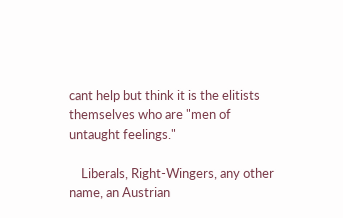cant help but think it is the elitists themselves who are "men of untaught feelings."

    Liberals, Right-Wingers, any other name, an Austrian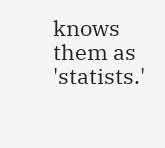knows them as 'statists.'